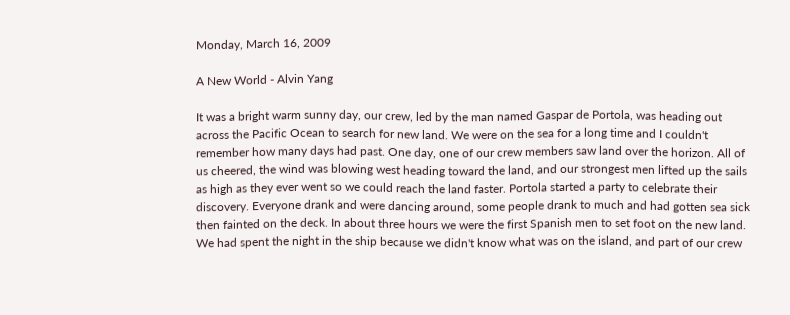Monday, March 16, 2009

A New World - Alvin Yang

It was a bright warm sunny day, our crew, led by the man named Gaspar de Portola, was heading out across the Pacific Ocean to search for new land. We were on the sea for a long time and I couldn't remember how many days had past. One day, one of our crew members saw land over the horizon. All of us cheered, the wind was blowing west heading toward the land, and our strongest men lifted up the sails as high as they ever went so we could reach the land faster. Portola started a party to celebrate their discovery. Everyone drank and were dancing around, some people drank to much and had gotten sea sick then fainted on the deck. In about three hours we were the first Spanish men to set foot on the new land.
We had spent the night in the ship because we didn't know what was on the island, and part of our crew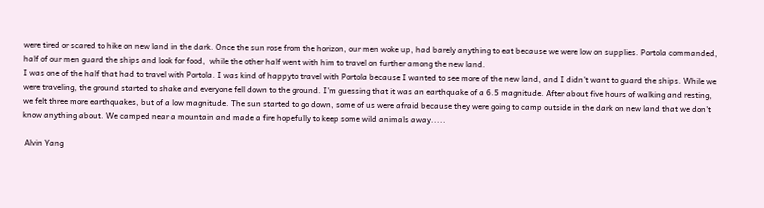were tired or scared to hike on new land in the dark. Once the sun rose from the horizon, our men woke up, had barely anything to eat because we were low on supplies. Portola commanded, half of our men guard the ships and look for food,  while the other half went with him to travel on further among the new land.
I was one of the half that had to travel with Portola. I was kind of happyto travel with Portola because I wanted to see more of the new land, and I didn't want to guard the ships. While we were traveling, the ground started to shake and everyone fell down to the ground. I'm guessing that it was an earthquake of a 6.5 magnitude. After about five hours of walking and resting, we felt three more earthquakes, but of a low magnitude. The sun started to go down, some of us were afraid because they were going to camp outside in the dark on new land that we don't know anything about. We camped near a mountain and made a fire hopefully to keep some wild animals away.....

 Alvin Yang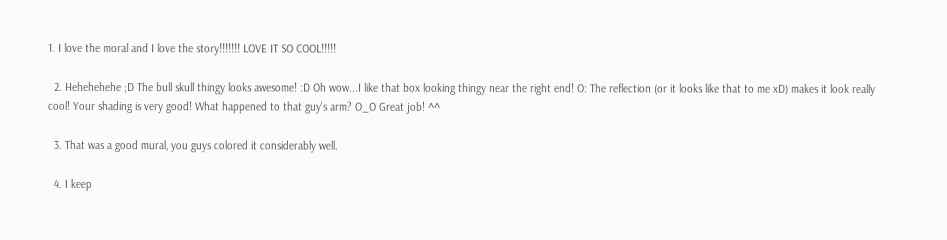1. I love the moral and I love the story!!!!!!! LOVE IT SO COOL!!!!!

  2. Hehehehehe ;D The bull skull thingy looks awesome! :D Oh wow...I like that box looking thingy near the right end! O: The reflection (or it looks like that to me xD) makes it look really cool! Your shading is very good! What happened to that guy's arm? O_O Great job! ^^

  3. That was a good mural, you guys colored it considerably well.

  4. I keep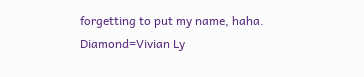forgetting to put my name, haha. Diamond=Vivian Ly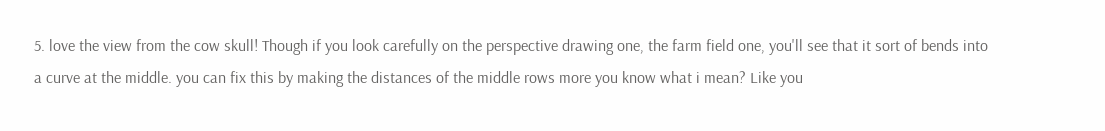5. love the view from the cow skull! Though if you look carefully on the perspective drawing one, the farm field one, you'll see that it sort of bends into a curve at the middle. you can fix this by making the distances of the middle rows more you know what i mean? Like you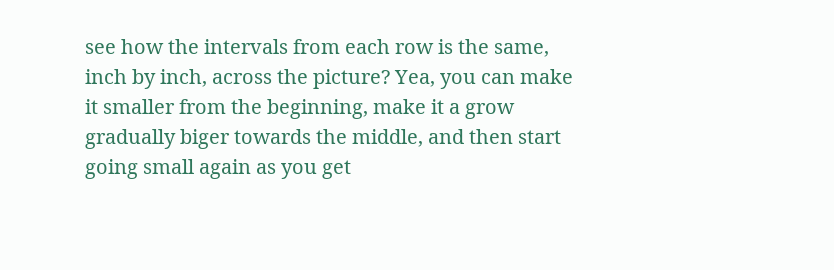see how the intervals from each row is the same, inch by inch, across the picture? Yea, you can make it smaller from the beginning, make it a grow gradually biger towards the middle, and then start going small again as you get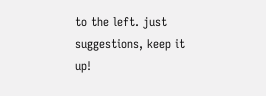to the left. just suggestions, keep it up!